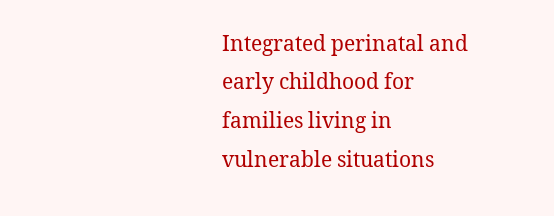Integrated perinatal and early childhood for families living in vulnerable situations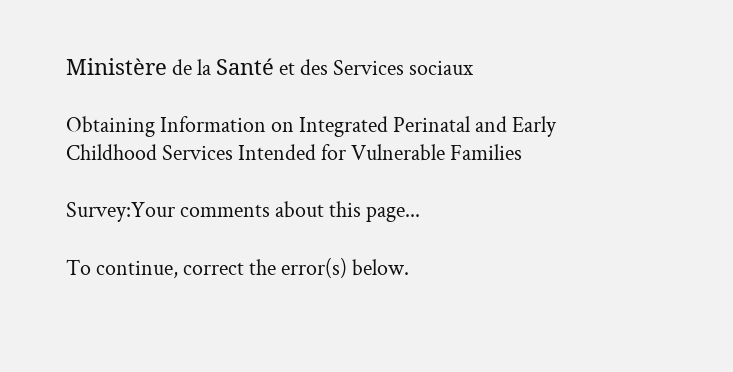Ministère de la Santé et des Services sociaux

Obtaining Information on Integrated Perinatal and Early Childhood Services Intended for Vulnerable Families

Survey:Your comments about this page...

To continue, correct the error(s) below.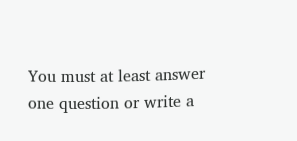You must at least answer one question or write a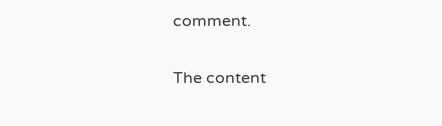comment.

The content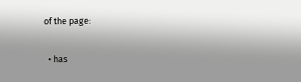of the page:

  • has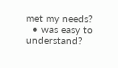met my needs?
  • was easy to understand?